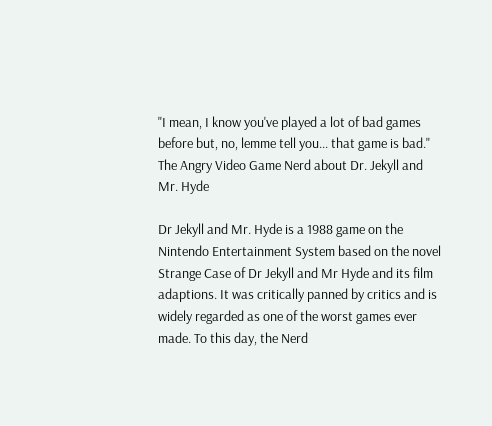"I mean, I know you've played a lot of bad games before but, no, lemme tell you... that game is bad."
The Angry Video Game Nerd about Dr. Jekyll and Mr. Hyde

Dr Jekyll and Mr. Hyde is a 1988 game on the Nintendo Entertainment System based on the novel Strange Case of Dr Jekyll and Mr Hyde and its film adaptions. It was critically panned by critics and is widely regarded as one of the worst games ever made. To this day, the Nerd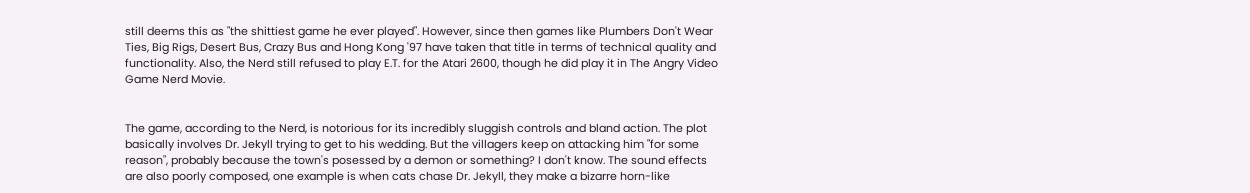still deems this as "the shittiest game he ever played". However, since then games like Plumbers Don't Wear Ties, Big Rigs, Desert Bus, Crazy Bus and Hong Kong '97 have taken that title in terms of technical quality and functionality. Also, the Nerd still refused to play E.T. for the Atari 2600, though he did play it in The Angry Video Game Nerd Movie.


The game, according to the Nerd, is notorious for its incredibly sluggish controls and bland action. The plot basically involves Dr. Jekyll trying to get to his wedding. But the villagers keep on attacking him "for some reason", probably because the town's posessed by a demon or something? I don't know. The sound effects are also poorly composed, one example is when cats chase Dr. Jekyll, they make a bizarre horn-like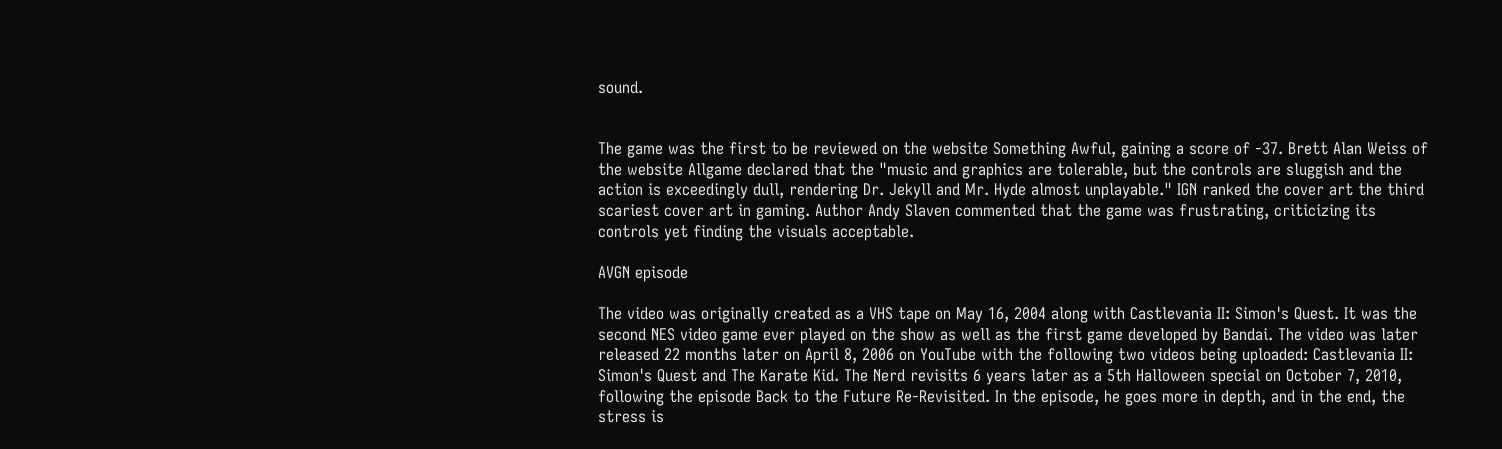sound.


The game was the first to be reviewed on the website Something Awful, gaining a score of -37. Brett Alan Weiss of the website Allgame declared that the "music and graphics are tolerable, but the controls are sluggish and the action is exceedingly dull, rendering Dr. Jekyll and Mr. Hyde almost unplayable." IGN ranked the cover art the third scariest cover art in gaming. Author Andy Slaven commented that the game was frustrating, criticizing its controls yet finding the visuals acceptable.

AVGN episode

The video was originally created as a VHS tape on May 16, 2004 along with Castlevania II: Simon's Quest. It was the second NES video game ever played on the show as well as the first game developed by Bandai. The video was later released 22 months later on April 8, 2006 on YouTube with the following two videos being uploaded: Castlevania II: Simon's Quest and The Karate Kid. The Nerd revisits 6 years later as a 5th Halloween special on October 7, 2010, following the episode Back to the Future Re-Revisited. In the episode, he goes more in depth, and in the end, the stress is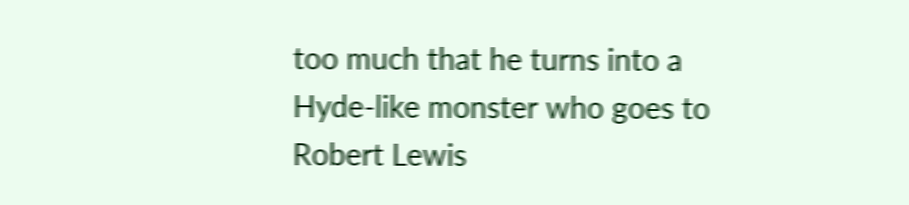too much that he turns into a Hyde-like monster who goes to Robert Lewis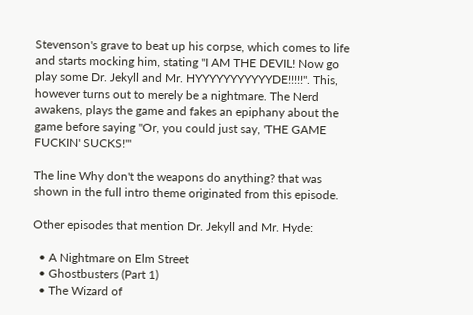Stevenson's grave to beat up his corpse, which comes to life and starts mocking him, stating "I AM THE DEVIL! Now go play some Dr. Jekyll and Mr. HYYYYYYYYYYYDE!!!!!". This, however turns out to merely be a nightmare. The Nerd awakens, plays the game and fakes an epiphany about the game before saying "Or, you could just say, 'THE GAME FUCKIN' SUCKS!'"

The line Why don't the weapons do anything? that was shown in the full intro theme originated from this episode.

Other episodes that mention Dr. Jekyll and Mr. Hyde:

  • A Nightmare on Elm Street
  • Ghostbusters (Part 1)
  • The Wizard of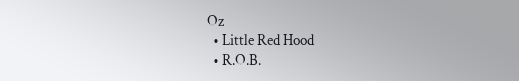Oz
  • Little Red Hood
  • R.O.B.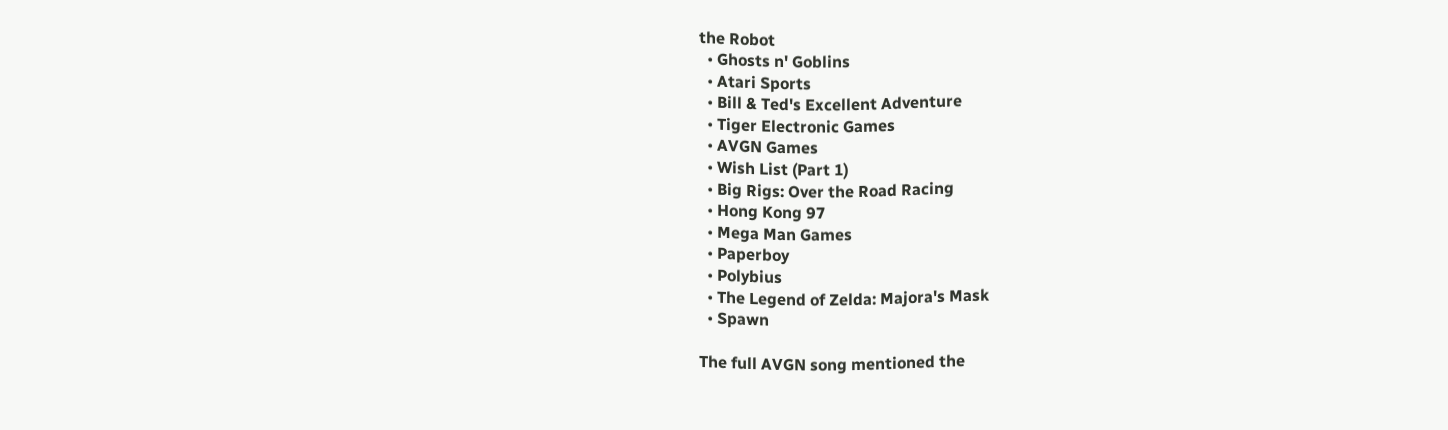the Robot
  • Ghosts n' Goblins
  • Atari Sports
  • Bill & Ted's Excellent Adventure
  • Tiger Electronic Games
  • AVGN Games
  • Wish List (Part 1)
  • Big Rigs: Over the Road Racing
  • Hong Kong 97
  • Mega Man Games
  • Paperboy
  • Polybius
  • The Legend of Zelda: Majora's Mask
  • Spawn

The full AVGN song mentioned the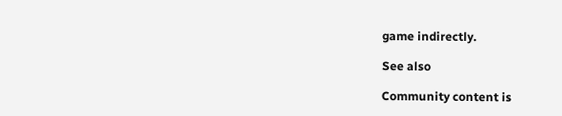game indirectly.

See also

Community content is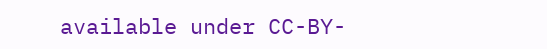available under CC-BY-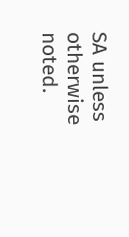SA unless otherwise noted.